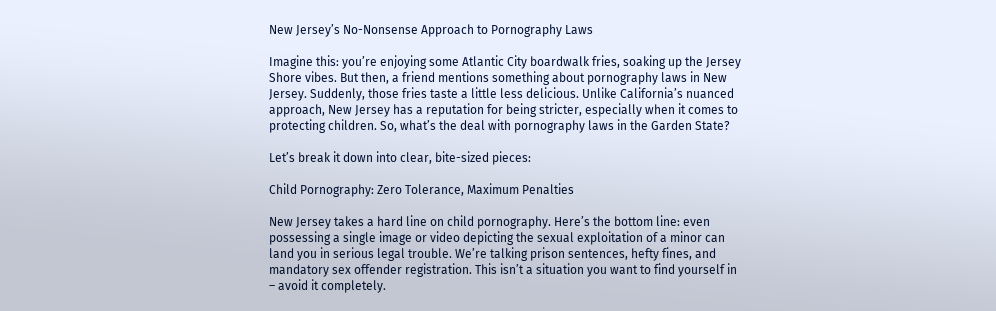New Jersey’s No-Nonsense Approach to Pornography Laws

Imagine this: you’re enjoying some Atlantic City boardwalk fries, soaking up the Jersey Shore vibes. But then, a friend mentions something about pornography laws in New Jersey. Suddenly, those fries taste a little less delicious. Unlike California’s nuanced approach, New Jersey has a reputation for being stricter, especially when it comes to protecting children. So, what’s the deal with pornography laws in the Garden State?

Let’s break it down into clear, bite-sized pieces:

Child Pornography: Zero Tolerance, Maximum Penalties

New Jersey takes a hard line on child pornography. Here’s the bottom line: even possessing a single image or video depicting the sexual exploitation of a minor can land you in serious legal trouble. We’re talking prison sentences, hefty fines, and mandatory sex offender registration. This isn’t a situation you want to find yourself in – avoid it completely.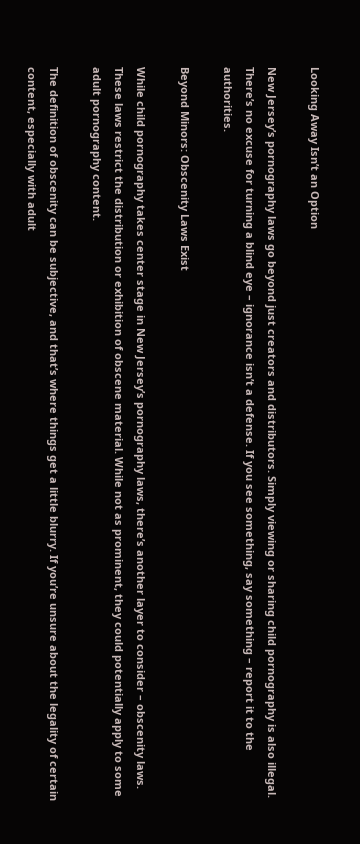Looking Away Isn’t an Option

New Jersey’s pornography laws go beyond just creators and distributors. Simply viewing or sharing child pornography is also illegal. There’s no excuse for turning a blind eye – ignorance isn’t a defense. If you see something, say something – report it to the authorities.

Beyond Minors: Obscenity Laws Exist

While child pornography takes center stage in New Jersey’s pornography laws, there’s another layer to consider – obscenity laws. These laws restrict the distribution or exhibition of obscene material. While not as prominent, they could potentially apply to some adult pornography content.

The definition of obscenity can be subjective, and that’s where things get a little blurry. If you’re unsure about the legality of certain content, especially with adult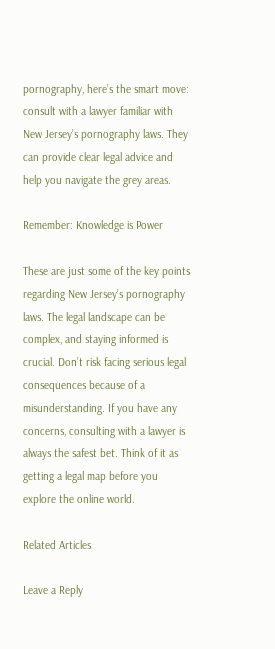pornography, here’s the smart move: consult with a lawyer familiar with New Jersey’s pornography laws. They can provide clear legal advice and help you navigate the grey areas.

Remember: Knowledge is Power

These are just some of the key points regarding New Jersey’s pornography laws. The legal landscape can be complex, and staying informed is crucial. Don’t risk facing serious legal consequences because of a misunderstanding. If you have any concerns, consulting with a lawyer is always the safest bet. Think of it as getting a legal map before you explore the online world.

Related Articles

Leave a Reply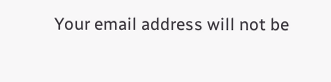Your email address will not be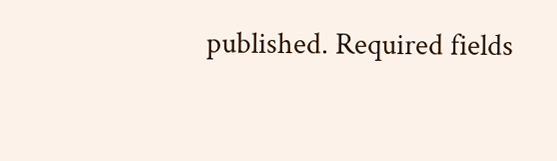published. Required fields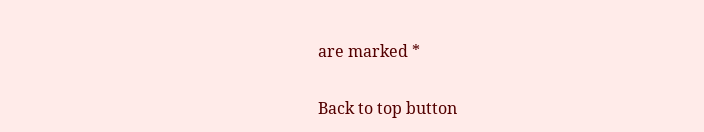are marked *

Back to top button